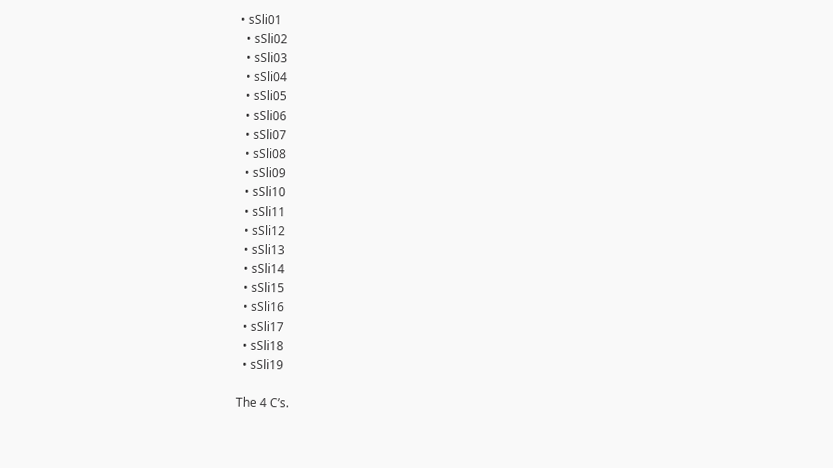• sSli01
  • sSli02
  • sSli03
  • sSli04
  • sSli05
  • sSli06
  • sSli07
  • sSli08
  • sSli09
  • sSli10
  • sSli11
  • sSli12
  • sSli13
  • sSli14
  • sSli15
  • sSli16
  • sSli17
  • sSli18
  • sSli19

The 4 C’s.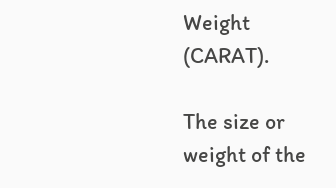Weight (CARAT).

The size or weight of the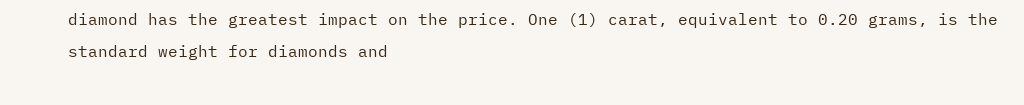diamond has the greatest impact on the price. One (1) carat, equivalent to 0.20 grams, is the standard weight for diamonds and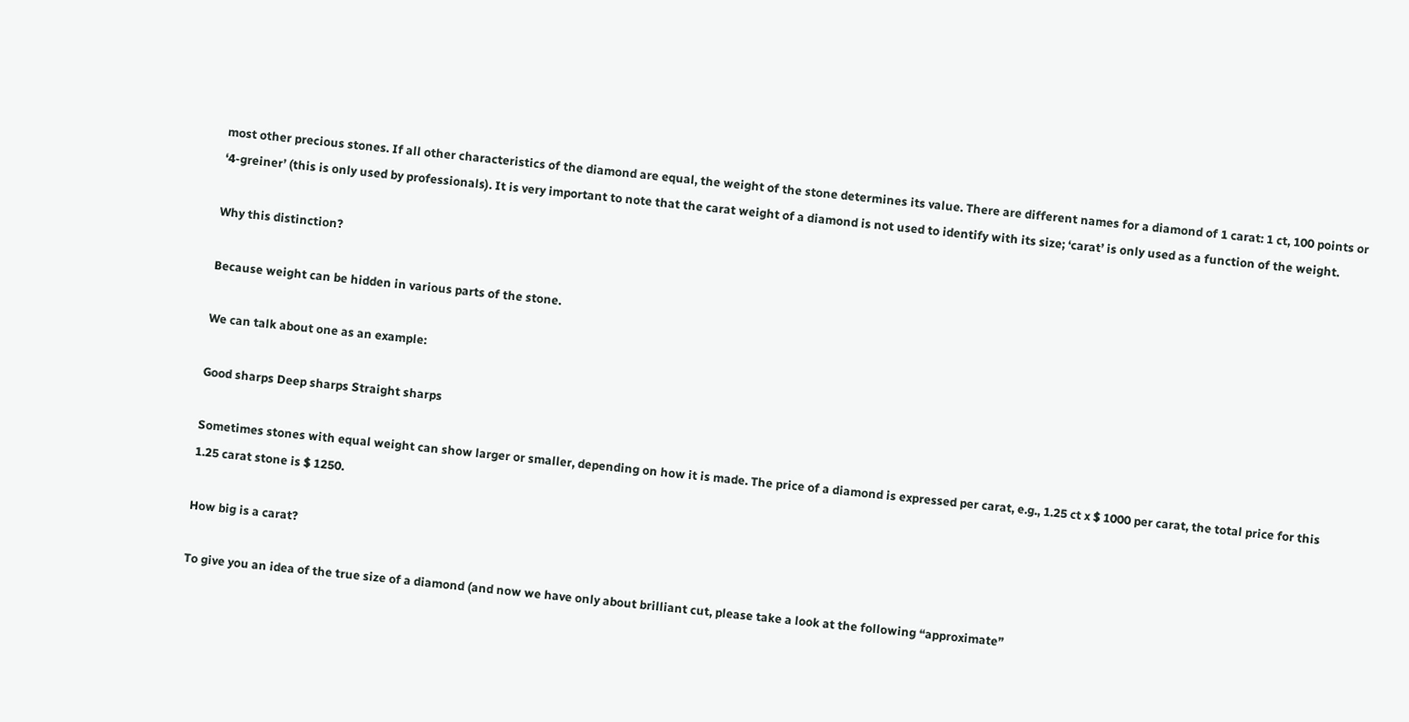most other precious stones. If all other characteristics of the diamond are equal, the weight of the stone determines its value. There are different names for a diamond of 1 carat: 1 ct, 100 points or ‘4-greiner’ (this is only used by professionals). It is very important to note that the carat weight of a diamond is not used to identify with its size; ‘carat’ is only used as a function of the weight.

Why this distinction?

Because weight can be hidden in various parts of the stone.

We can talk about one as an example:

Good sharps Deep sharps Straight sharps

Sometimes stones with equal weight can show larger or smaller, depending on how it is made. The price of a diamond is expressed per carat, e.g., 1.25 ct x $ 1000 per carat, the total price for this 1.25 carat stone is $ 1250.

How big is a carat?

To give you an idea of the true size of a diamond (and now we have only about brilliant cut, please take a look at the following “approximate”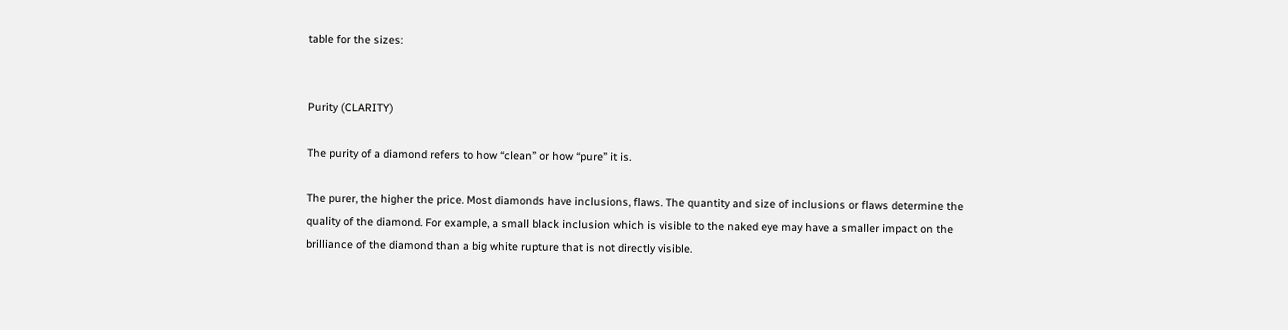table for the sizes:


Purity (CLARITY)

The purity of a diamond refers to how “clean” or how “pure” it is.

The purer, the higher the price. Most diamonds have inclusions, flaws. The quantity and size of inclusions or flaws determine the quality of the diamond. For example, a small black inclusion which is visible to the naked eye may have a smaller impact on the brilliance of the diamond than a big white rupture that is not directly visible.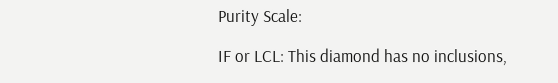Purity Scale:

IF or LCL: This diamond has no inclusions,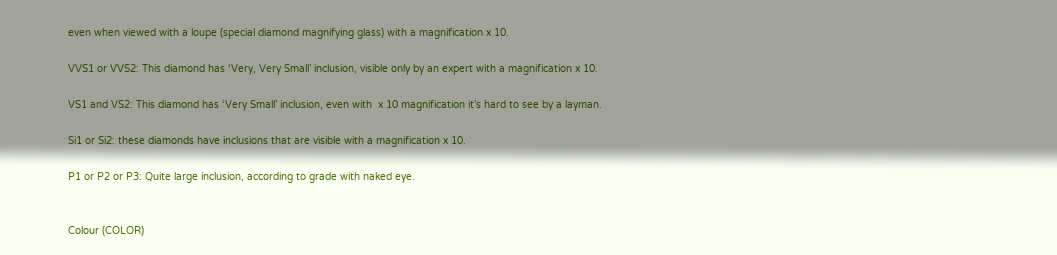even when viewed with a loupe (special diamond magnifying glass) with a magnification x 10.

VVS1 or VVS2: This diamond has ‘Very, Very Small’ inclusion, visible only by an expert with a magnification x 10.

VS1 and VS2: This diamond has ‘Very Small’ inclusion, even with  x 10 magnification it’s hard to see by a layman.

Si1 or Si2: these diamonds have inclusions that are visible with a magnification x 10.

P1 or P2 or P3: Quite large inclusion, according to grade with naked eye.


Colour (COLOR)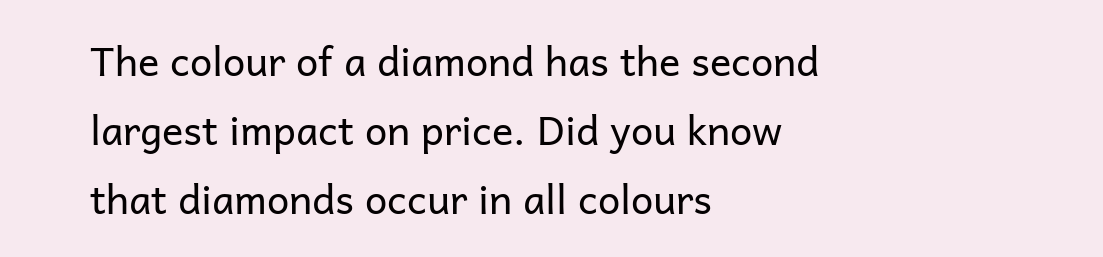The colour of a diamond has the second largest impact on price. Did you know that diamonds occur in all colours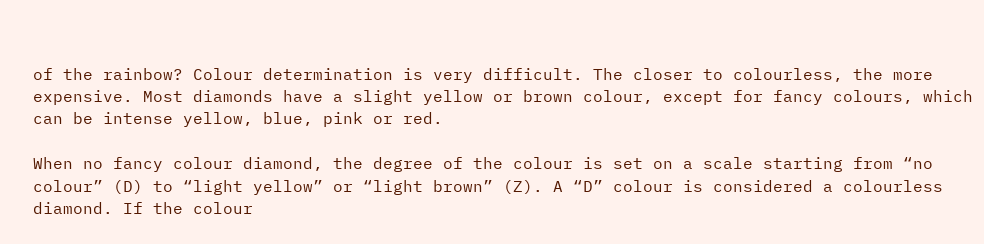of the rainbow? Colour determination is very difficult. The closer to colourless, the more expensive. Most diamonds have a slight yellow or brown colour, except for fancy colours, which can be intense yellow, blue, pink or red.

When no fancy colour diamond, the degree of the colour is set on a scale starting from “no colour” (D) to “light yellow” or “light brown” (Z). A “D” colour is considered a colourless diamond. If the colour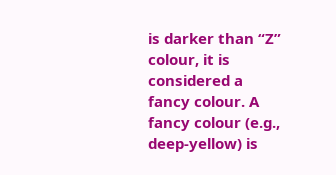is darker than “Z” colour, it is considered a fancy colour. A fancy colour (e.g., deep-yellow) is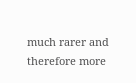much rarer and therefore more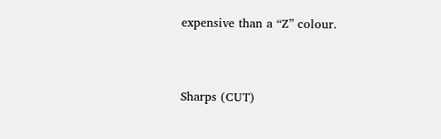expensive than a “Z” colour.


Sharps (CUT)